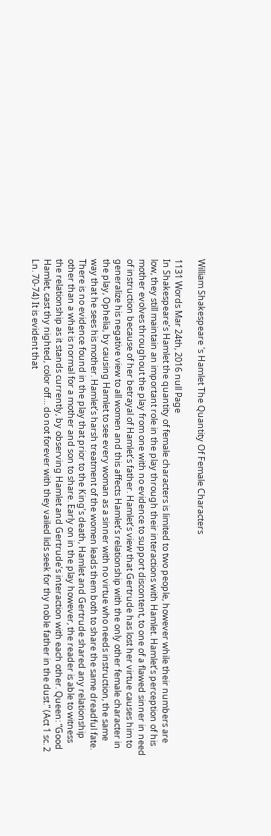William Shakespeare 's Hamlet The Quantity Of Female Characters

1131 Words Mar 24th, 2016 null Page
In Shakespeare’s Hamlet the quantity of female characters is limited to two people, however while their numbers are low, they still maintain an important role in the play through their interactions with Hamlet. Hamlet’s perception of his mother evolves throughout the play from one with no evidence to support discontent, to one of a flawed sinner in need of instruction because of her betrayal of Hamlet’s father. Hamlet’s view that Gertrude has lost her virtue causes him to generalize his negative view to all women and this affects Hamlet’s relationship with the only other female character in the play, Ophelia, by causing Hamlet to see every woman as a sinner with no virtue who needs instruction, the same way that he sees his mother. Hamlet’s harsh treatment of the women leads them both to share the same dreadful fate.
There is no evidence found in the play that prior to the King’s death, Hamlet and Gertrude shared any relationship other than a what is normal for a mother and son to share. Early on in the play however, the reader is able to witness the relationship as it stands currently, by observing Hamlet and Gertrude’s interaction with each other. Queen: “Good Hamlet, cast thy nighted, color off… do not forever with they vailed lids seek for thy noble father in the dust.” (Act 1 sc. 2 Ln. 70-74) It is evident that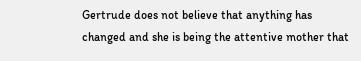Gertrude does not believe that anything has changed and she is being the attentive mother that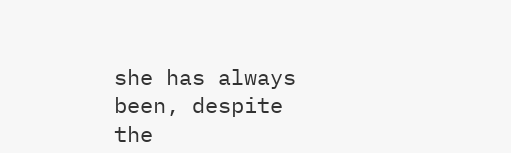she has always been, despite the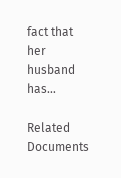fact that her husband has…

Related Documents